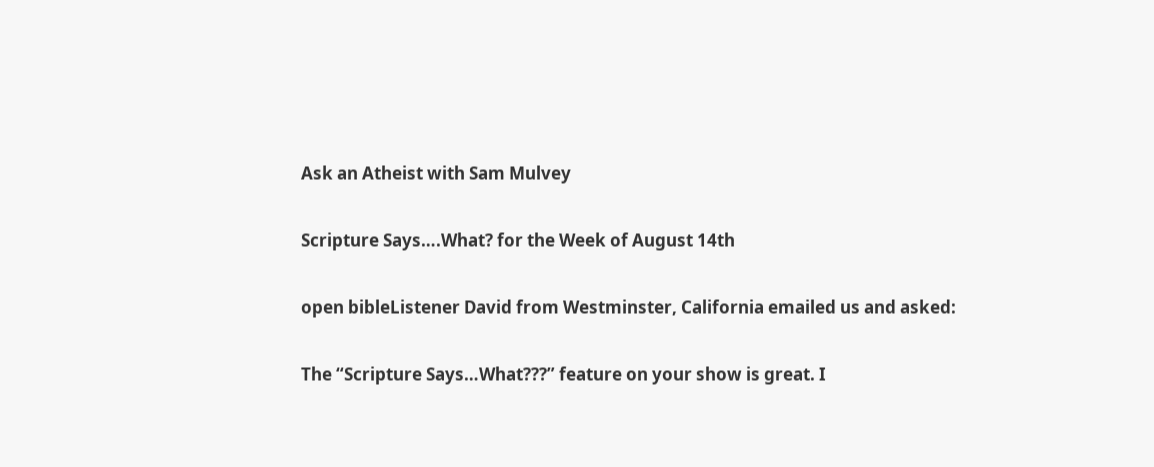Ask an Atheist with Sam Mulvey

Scripture Says….What? for the Week of August 14th

open bibleListener David from Westminster, California emailed us and asked:

The “Scripture Says…What???” feature on your show is great. I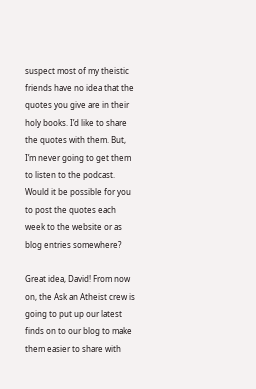suspect most of my theistic friends have no idea that the quotes you give are in their holy books. I’d like to share the quotes with them. But, I’m never going to get them to listen to the podcast. Would it be possible for you to post the quotes each week to the website or as blog entries somewhere?

Great idea, David! From now on, the Ask an Atheist crew is going to put up our latest finds on to our blog to make them easier to share with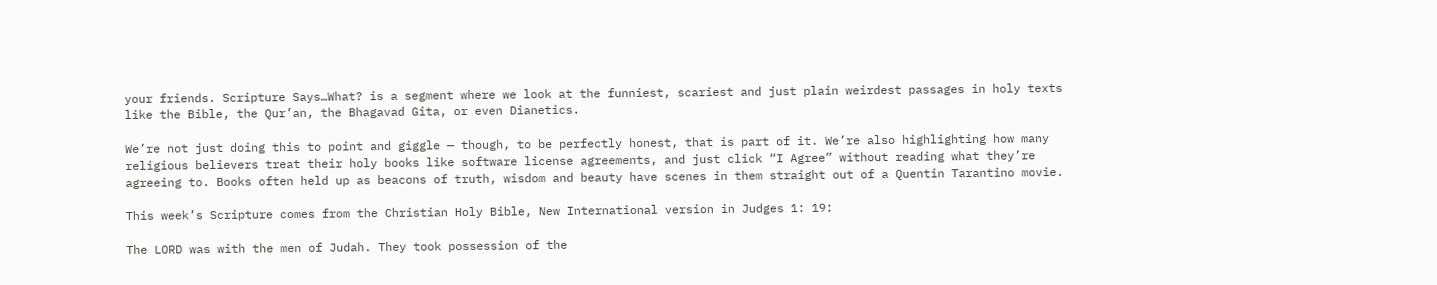your friends. Scripture Says…What? is a segment where we look at the funniest, scariest and just plain weirdest passages in holy texts like the Bible, the Qur’an, the Bhagavad Gita, or even Dianetics.

We’re not just doing this to point and giggle — though, to be perfectly honest, that is part of it. We’re also highlighting how many religious believers treat their holy books like software license agreements, and just click “I Agree” without reading what they’re agreeing to. Books often held up as beacons of truth, wisdom and beauty have scenes in them straight out of a Quentin Tarantino movie.

This week’s Scripture comes from the Christian Holy Bible, New International version in Judges 1: 19:

The LORD was with the men of Judah. They took possession of the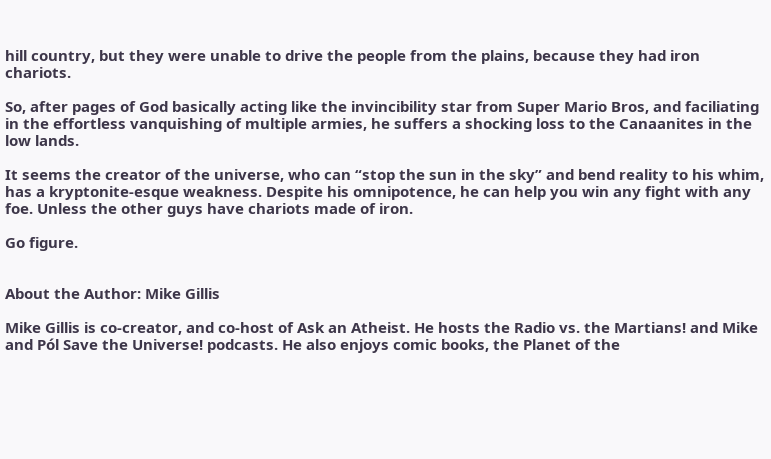hill country, but they were unable to drive the people from the plains, because they had iron chariots.

So, after pages of God basically acting like the invincibility star from Super Mario Bros, and faciliating in the effortless vanquishing of multiple armies, he suffers a shocking loss to the Canaanites in the low lands.

It seems the creator of the universe, who can “stop the sun in the sky” and bend reality to his whim, has a kryptonite-esque weakness. Despite his omnipotence, he can help you win any fight with any foe. Unless the other guys have chariots made of iron.

Go figure.


About the Author: Mike Gillis

Mike Gillis is co-creator, and co-host of Ask an Atheist. He hosts the Radio vs. the Martians! and Mike and Pól Save the Universe! podcasts. He also enjoys comic books, the Planet of the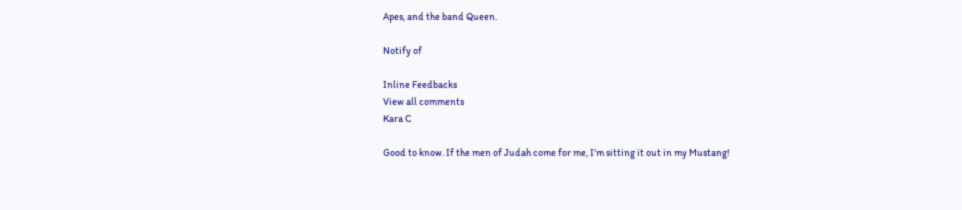Apes, and the band Queen.

Notify of

Inline Feedbacks
View all comments
Kara C

Good to know. If the men of Judah come for me, I’m sitting it out in my Mustang!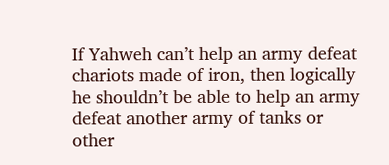If Yahweh can’t help an army defeat chariots made of iron, then logically he shouldn’t be able to help an army defeat another army of tanks or other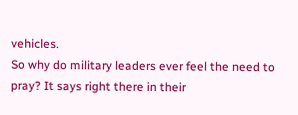vehicles.
So why do military leaders ever feel the need to pray? It says right there in their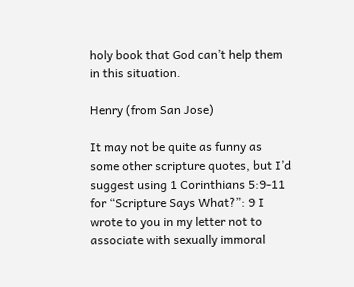holy book that God can’t help them in this situation.

Henry (from San Jose)

It may not be quite as funny as some other scripture quotes, but I’d suggest using 1 Corinthians 5:9-11 for “Scripture Says What?”: 9 I wrote to you in my letter not to associate with sexually immoral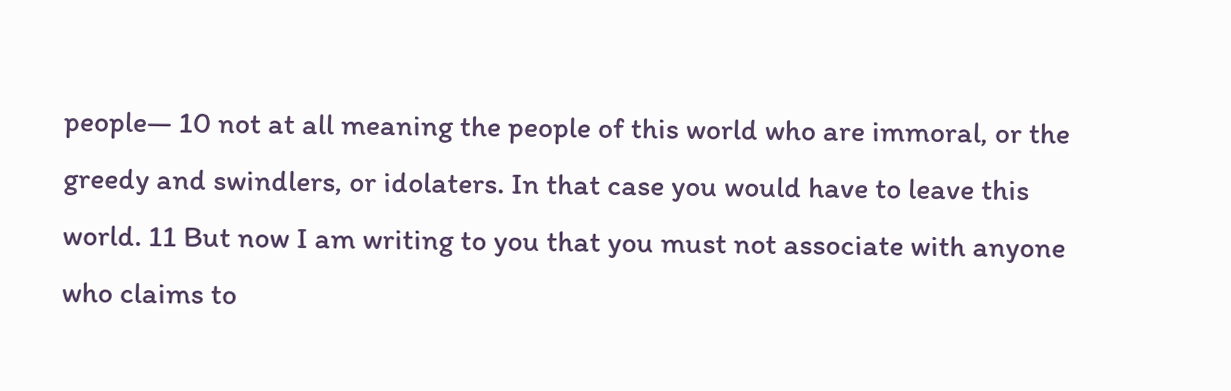people— 10 not at all meaning the people of this world who are immoral, or the greedy and swindlers, or idolaters. In that case you would have to leave this world. 11 But now I am writing to you that you must not associate with anyone who claims to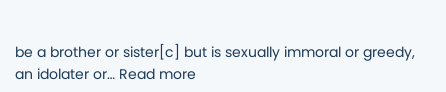be a brother or sister[c] but is sexually immoral or greedy, an idolater or… Read more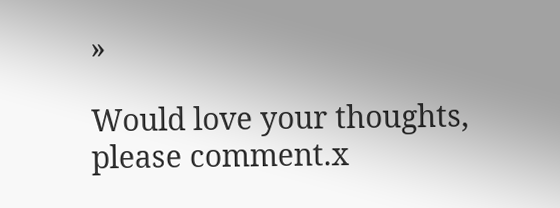»

Would love your thoughts, please comment.x